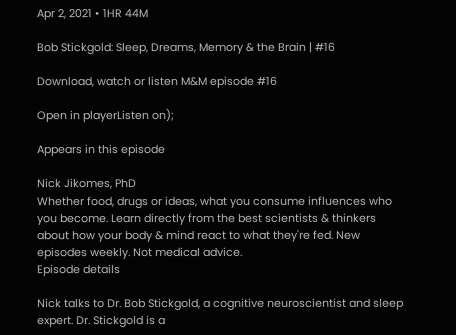Apr 2, 2021 • 1HR 44M

Bob Stickgold: Sleep, Dreams, Memory & the Brain | #16

Download, watch or listen M&M episode #16

Open in playerListen on);

Appears in this episode

Nick Jikomes, PhD
Whether food, drugs or ideas, what you consume influences who you become. Learn directly from the best scientists & thinkers about how your body & mind react to what they're fed. New episodes weekly. Not medical advice.
Episode details

Nick talks to Dr. Bob Stickgold, a cognitive neuroscientist and sleep expert. Dr. Stickgold is a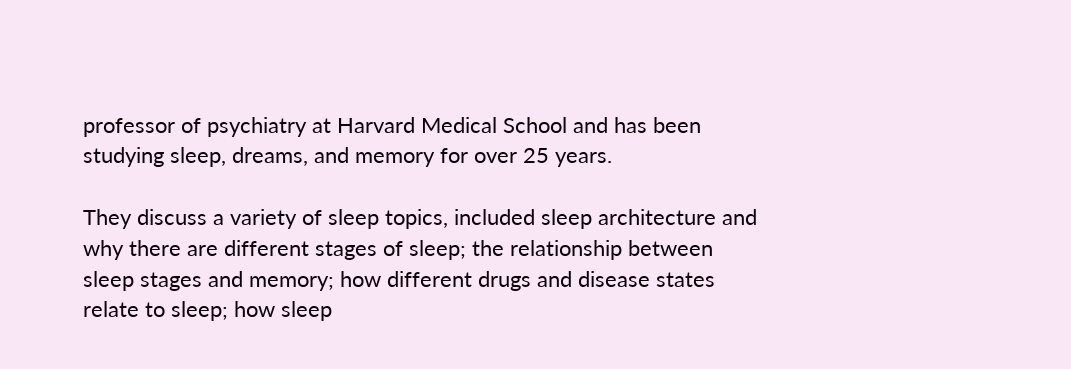professor of psychiatry at Harvard Medical School and has been studying sleep, dreams, and memory for over 25 years.

They discuss a variety of sleep topics, included sleep architecture and why there are different stages of sleep; the relationship between sleep stages and memory; how different drugs and disease states relate to sleep; how sleep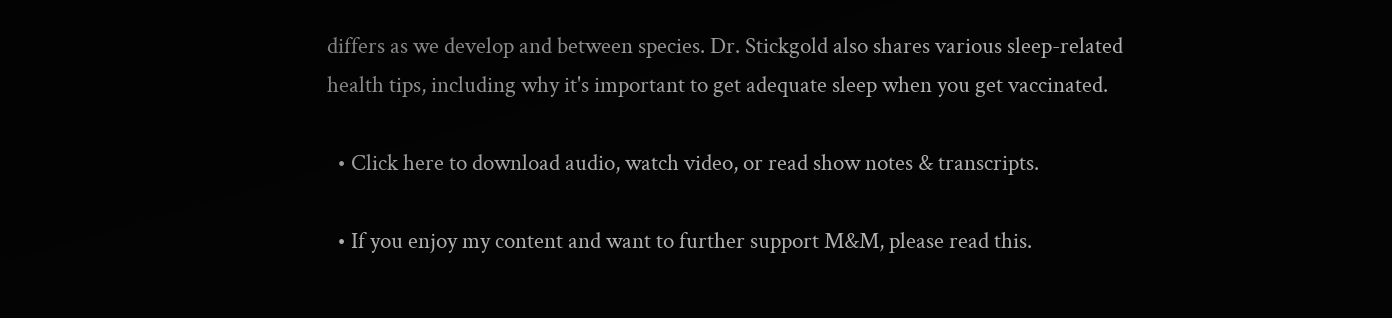differs as we develop and between species. Dr. Stickgold also shares various sleep-related health tips, including why it's important to get adequate sleep when you get vaccinated.

  • Click here to download audio, watch video, or read show notes & transcripts.

  • If you enjoy my content and want to further support M&M, please read this.